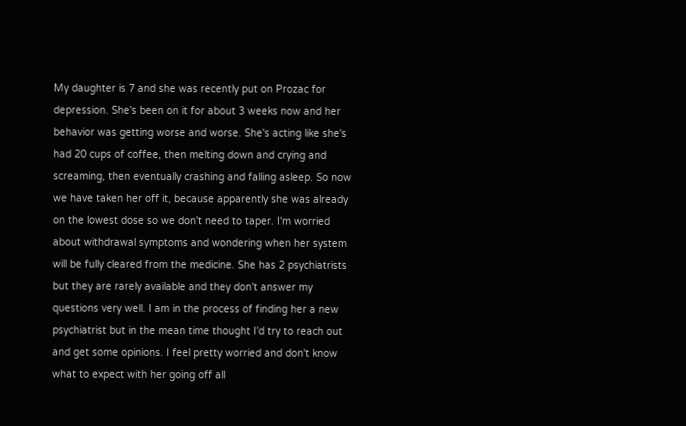My daughter is 7 and she was recently put on Prozac for depression. She's been on it for about 3 weeks now and her behavior was getting worse and worse. She's acting like she's had 20 cups of coffee, then melting down and crying and screaming, then eventually crashing and falling asleep. So now we have taken her off it, because apparently she was already on the lowest dose so we don't need to taper. I'm worried about withdrawal symptoms and wondering when her system will be fully cleared from the medicine. She has 2 psychiatrists but they are rarely available and they don't answer my questions very well. I am in the process of finding her a new psychiatrist but in the mean time thought I'd try to reach out and get some opinions. I feel pretty worried and don't know what to expect with her going off all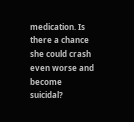medication. Is there a chance she could crash even worse and become suicidal?